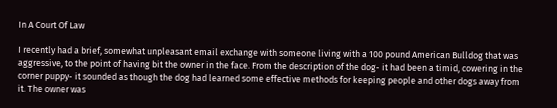In A Court Of Law

I recently had a brief, somewhat unpleasant email exchange with someone living with a 100 pound American Bulldog that was aggressive, to the point of having bit the owner in the face. From the description of the dog- it had been a timid, cowering in the corner puppy- it sounded as though the dog had learned some effective methods for keeping people and other dogs away from it. The owner was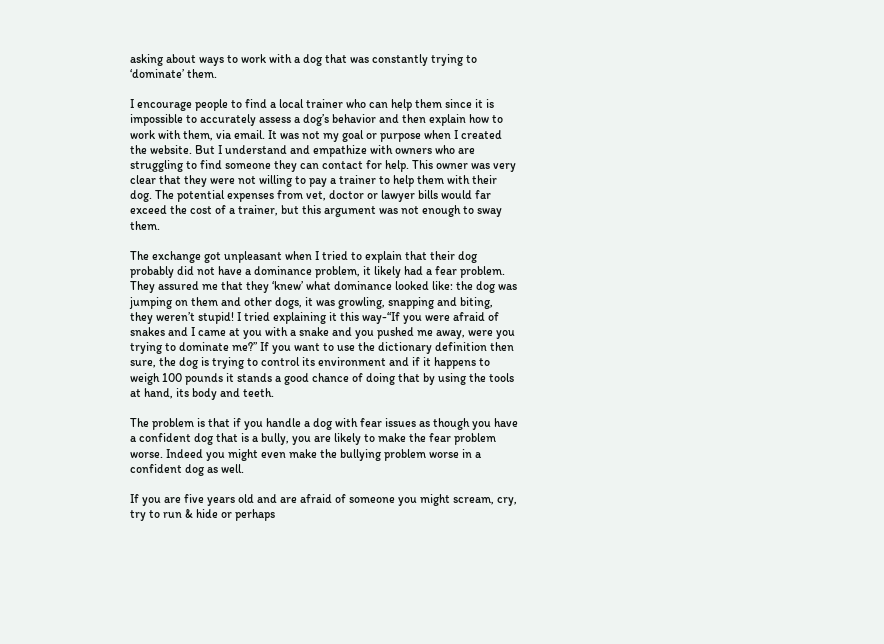asking about ways to work with a dog that was constantly trying to ‘dominate’ them.

I encourage people to find a local trainer who can help them since it is impossible to accurately assess a dog’s behavior and then explain how to work with them, via email. It was not my goal or purpose when I created the website. But I understand and empathize with owners who are struggling to find someone they can contact for help. This owner was very clear that they were not willing to pay a trainer to help them with their dog. The potential expenses from vet, doctor or lawyer bills would far exceed the cost of a trainer, but this argument was not enough to sway them.

The exchange got unpleasant when I tried to explain that their dog probably did not have a dominance problem, it likely had a fear problem. They assured me that they ‘knew’ what dominance looked like: the dog was jumping on them and other dogs, it was growling, snapping and biting, they weren’t stupid! I tried explaining it this way-“If you were afraid of snakes and I came at you with a snake and you pushed me away, were you trying to dominate me?” If you want to use the dictionary definition then sure, the dog is trying to control its environment and if it happens to weigh 100 pounds it stands a good chance of doing that by using the tools at hand, its body and teeth.

The problem is that if you handle a dog with fear issues as though you have a confident dog that is a bully, you are likely to make the fear problem worse. Indeed you might even make the bullying problem worse in a confident dog as well.

If you are five years old and are afraid of someone you might scream, cry, try to run & hide or perhaps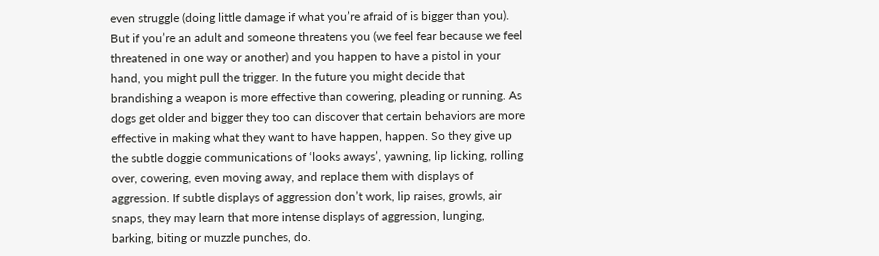even struggle (doing little damage if what you’re afraid of is bigger than you). But if you’re an adult and someone threatens you (we feel fear because we feel threatened in one way or another) and you happen to have a pistol in your hand, you might pull the trigger. In the future you might decide that brandishing a weapon is more effective than cowering, pleading or running. As dogs get older and bigger they too can discover that certain behaviors are more effective in making what they want to have happen, happen. So they give up the subtle doggie communications of ‘looks aways’, yawning, lip licking, rolling over, cowering, even moving away, and replace them with displays of aggression. If subtle displays of aggression don’t work, lip raises, growls, air snaps, they may learn that more intense displays of aggression, lunging, barking, biting or muzzle punches, do.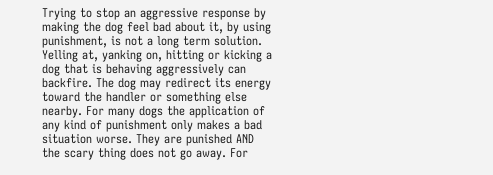Trying to stop an aggressive response by making the dog feel bad about it, by using punishment, is not a long term solution. Yelling at, yanking on, hitting or kicking a dog that is behaving aggressively can backfire. The dog may redirect its energy toward the handler or something else nearby. For many dogs the application of any kind of punishment only makes a bad situation worse. They are punished AND the scary thing does not go away. For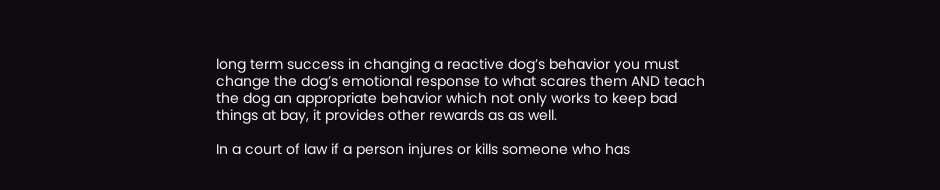long term success in changing a reactive dog’s behavior you must change the dog’s emotional response to what scares them AND teach the dog an appropriate behavior which not only works to keep bad things at bay, it provides other rewards as as well.

In a court of law if a person injures or kills someone who has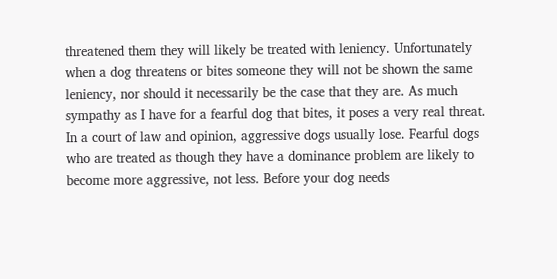threatened them they will likely be treated with leniency. Unfortunately when a dog threatens or bites someone they will not be shown the same leniency, nor should it necessarily be the case that they are. As much sympathy as I have for a fearful dog that bites, it poses a very real threat. In a court of law and opinion, aggressive dogs usually lose. Fearful dogs who are treated as though they have a dominance problem are likely to become more aggressive, not less. Before your dog needs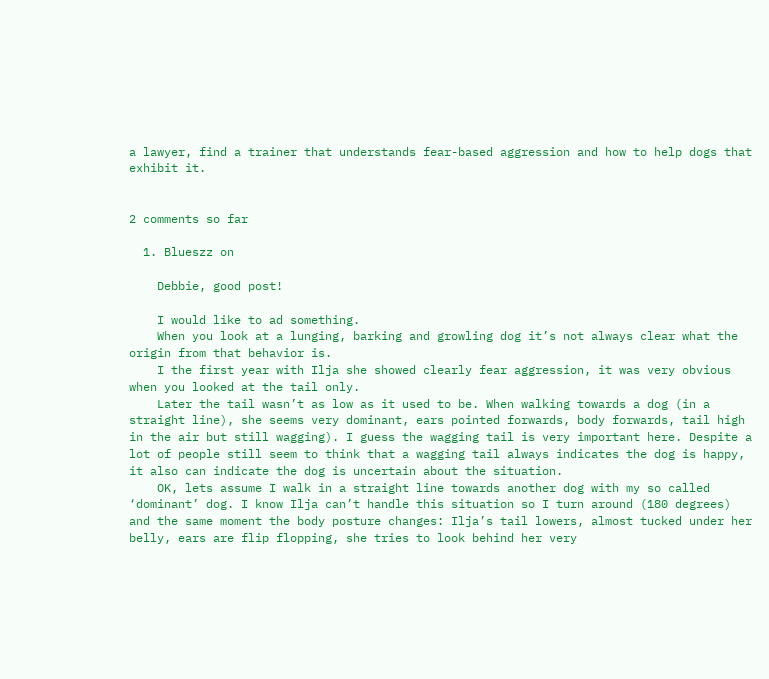a lawyer, find a trainer that understands fear-based aggression and how to help dogs that exhibit it.


2 comments so far

  1. Blueszz on

    Debbie, good post!

    I would like to ad something.
    When you look at a lunging, barking and growling dog it’s not always clear what the origin from that behavior is.
    I the first year with Ilja she showed clearly fear aggression, it was very obvious when you looked at the tail only.
    Later the tail wasn’t as low as it used to be. When walking towards a dog (in a straight line), she seems very dominant, ears pointed forwards, body forwards, tail high in the air but still wagging). I guess the wagging tail is very important here. Despite a lot of people still seem to think that a wagging tail always indicates the dog is happy, it also can indicate the dog is uncertain about the situation.
    OK, lets assume I walk in a straight line towards another dog with my so called ‘dominant’ dog. I know Ilja can’t handle this situation so I turn around (180 degrees) and the same moment the body posture changes: Ilja’s tail lowers, almost tucked under her belly, ears are flip flopping, she tries to look behind her very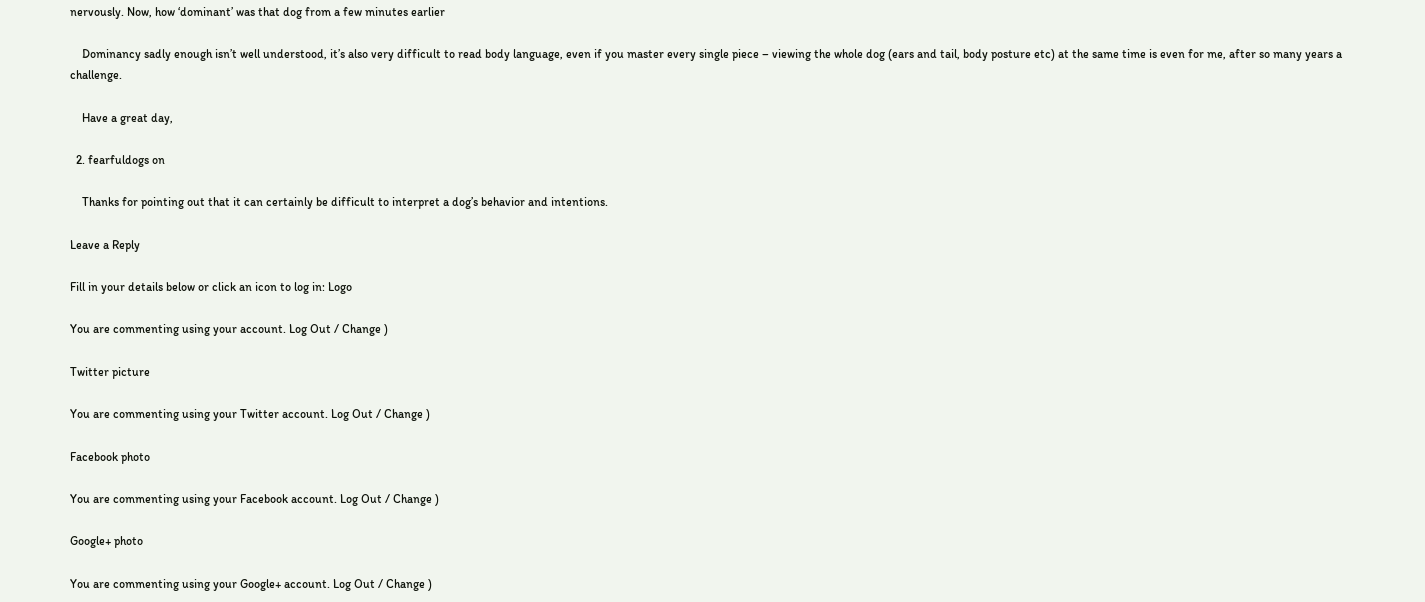nervously. Now, how ‘dominant’ was that dog from a few minutes earlier

    Dominancy sadly enough isn’t well understood, it’s also very difficult to read body language, even if you master every single piece – viewing the whole dog (ears and tail, body posture etc) at the same time is even for me, after so many years a challenge.

    Have a great day,

  2. fearfuldogs on

    Thanks for pointing out that it can certainly be difficult to interpret a dog’s behavior and intentions.

Leave a Reply

Fill in your details below or click an icon to log in: Logo

You are commenting using your account. Log Out / Change )

Twitter picture

You are commenting using your Twitter account. Log Out / Change )

Facebook photo

You are commenting using your Facebook account. Log Out / Change )

Google+ photo

You are commenting using your Google+ account. Log Out / Change )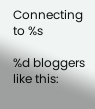Connecting to %s

%d bloggers like this: